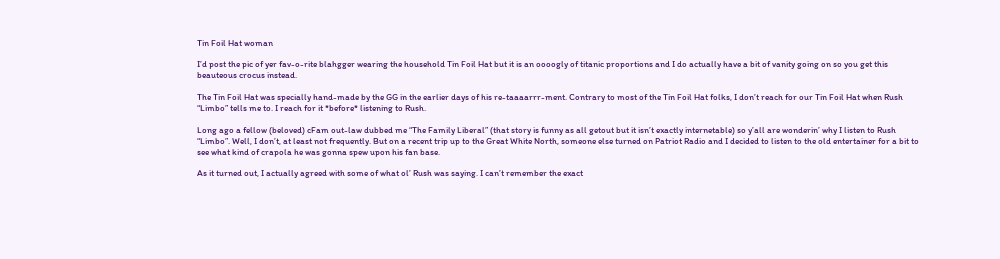Tin Foil Hat woman

I’d post the pic of yer fav-o-rite blahgger wearing the household Tin Foil Hat but it is an oooogly of titanic proportions and I do actually have a bit of vanity going on so you get this beauteous crocus instead.

The Tin Foil Hat was specially hand-made by the GG in the earlier days of his re-taaaarrr-ment. Contrary to most of the Tin Foil Hat folks, I don’t reach for our Tin Foil Hat when Rush “Limbo” tells me to. I reach for it *before* listening to Rush.

Long ago a fellow (beloved) cFam out-law dubbed me “The Family Liberal” (that story is funny as all getout but it isn’t exactly internetable) so y’all are wonderin’ why I listen to Rush “Limbo”. Well, I don’t, at least not frequently. But on a recent trip up to the Great White North, someone else turned on Patriot Radio and I decided to listen to the old entertainer for a bit to see what kind of crapola he was gonna spew upon his fan base.

As it turned out, I actually agreed with some of what ol’ Rush was saying. I can’t remember the exact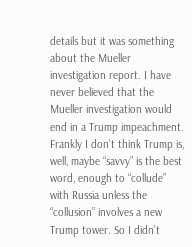details but it was something about the Mueller investigation report. I have never believed that the Mueller investigation would end in a Trump impeachment. Frankly I don’t think Trump is, well, maybe “savvy” is the best word, enough to “collude” with Russia unless the “collusion” involves a new Trump tower. So I didn’t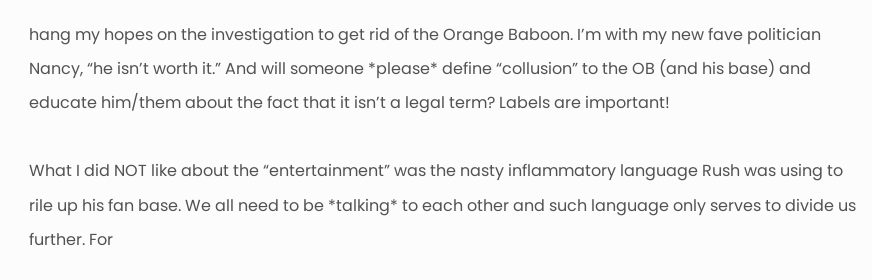hang my hopes on the investigation to get rid of the Orange Baboon. I’m with my new fave politician Nancy, “he isn’t worth it.” And will someone *please* define “collusion” to the OB (and his base) and educate him/them about the fact that it isn’t a legal term? Labels are important!

What I did NOT like about the “entertainment” was the nasty inflammatory language Rush was using to rile up his fan base. We all need to be *talking* to each other and such language only serves to divide us further. For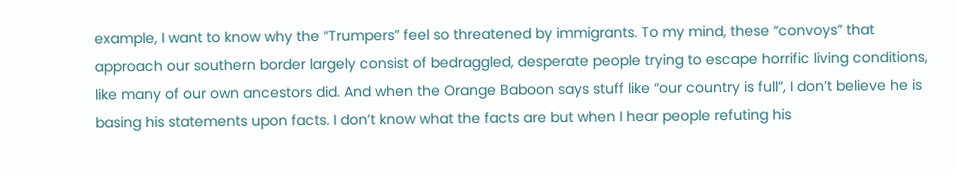example, I want to know why the “Trumpers” feel so threatened by immigrants. To my mind, these “convoys” that approach our southern border largely consist of bedraggled, desperate people trying to escape horrific living conditions, like many of our own ancestors did. And when the Orange Baboon says stuff like “our country is full”, I don’t believe he is basing his statements upon facts. I don’t know what the facts are but when I hear people refuting his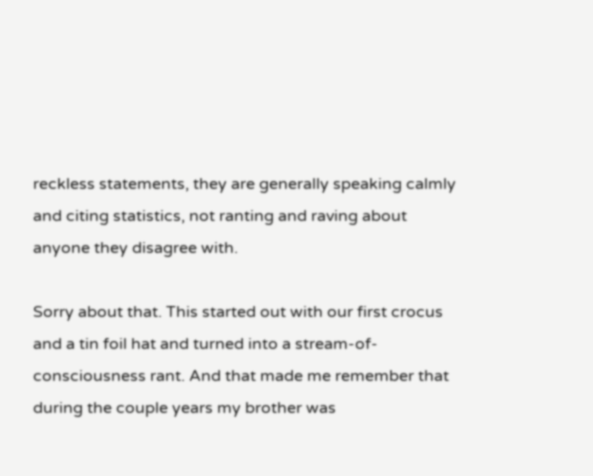reckless statements, they are generally speaking calmly and citing statistics, not ranting and raving about anyone they disagree with.

Sorry about that. This started out with our first crocus and a tin foil hat and turned into a stream-of-consciousness rant. And that made me remember that during the couple years my brother was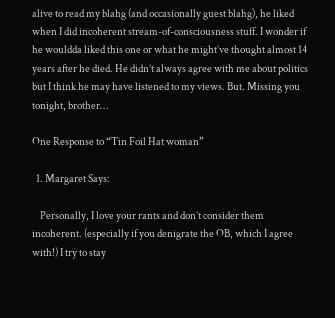alive to read my blahg (and occasionally guest blahg), he liked when I did incoherent stream-of-consciousness stuff. I wonder if he wouldda liked this one or what he might’ve thought almost 14 years after he died. He didn’t always agree with me about politics but I think he may have listened to my views. But. Missing you tonight, brother…

One Response to “Tin Foil Hat woman”

  1. Margaret Says:

    Personally, I love your rants and don’t consider them incoherent. (especially if you denigrate the OB, which I agree with!) I try to stay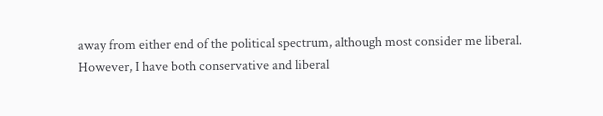away from either end of the political spectrum, although most consider me liberal. However, I have both conservative and liberal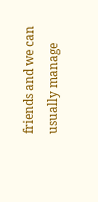friends and we can usually manage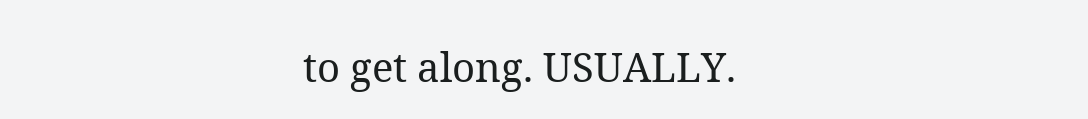to get along. USUALLY.